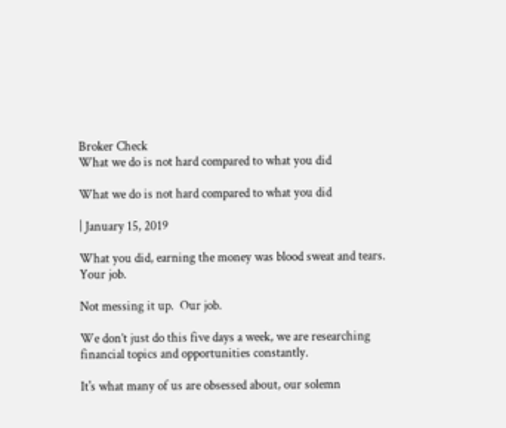Broker Check
What we do is not hard compared to what you did

What we do is not hard compared to what you did

| January 15, 2019

What you did, earning the money was blood sweat and tears.  Your job.

Not messing it up.  Our job.

We don’t just do this five days a week, we are researching financial topics and opportunities constantly.

It's what many of us are obsessed about, our solemn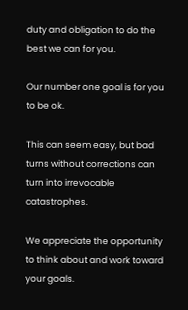duty and obligation to do the best we can for you.

Our number one goal is for you to be ok.

This can seem easy, but bad turns without corrections can turn into irrevocable catastrophes.

We appreciate the opportunity to think about and work toward your goals.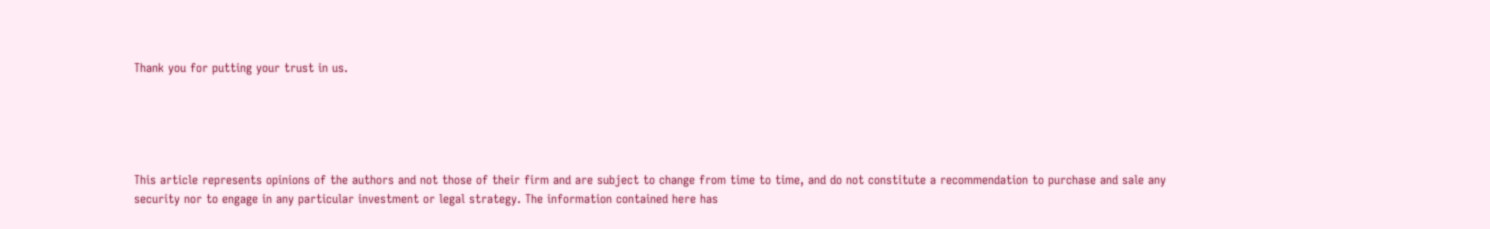Thank you for putting your trust in us.





This article represents opinions of the authors and not those of their firm and are subject to change from time to time, and do not constitute a recommendation to purchase and sale any security nor to engage in any particular investment or legal strategy. The information contained here has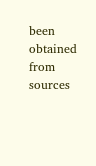been obtained from sources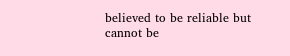believed to be reliable but cannot be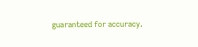guaranteed for accuracy.